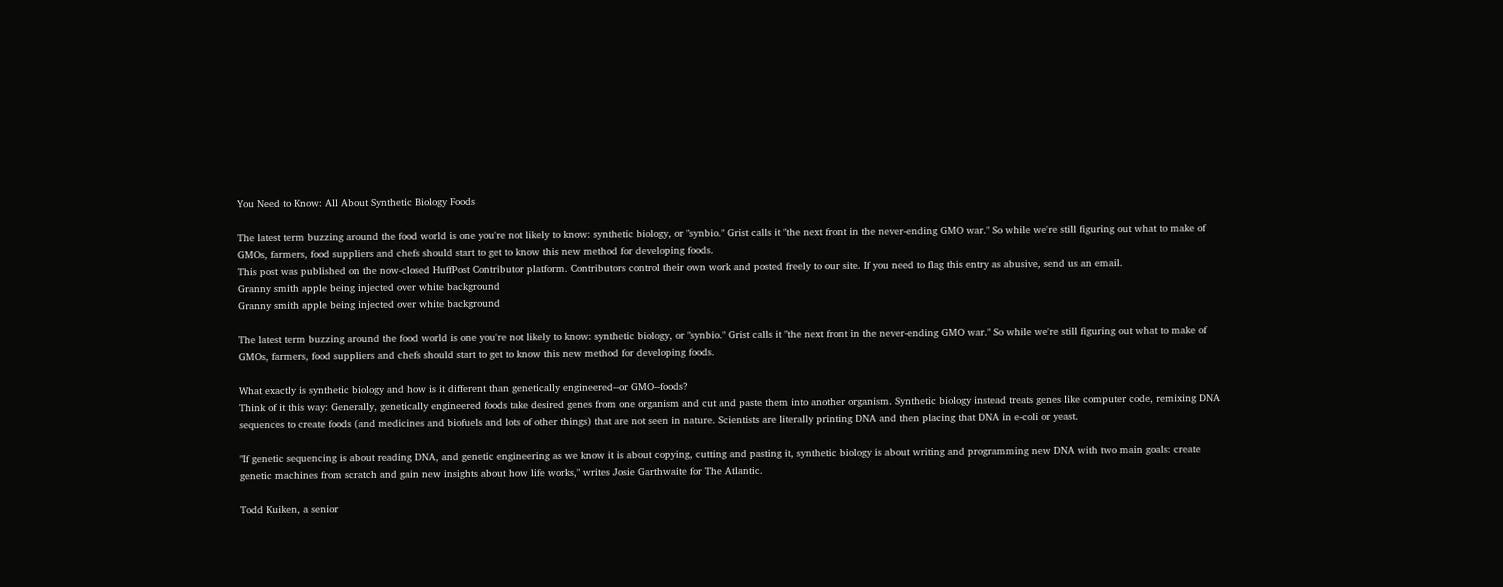You Need to Know: All About Synthetic Biology Foods

The latest term buzzing around the food world is one you're not likely to know: synthetic biology, or "synbio." Grist calls it "the next front in the never-ending GMO war." So while we're still figuring out what to make of GMOs, farmers, food suppliers and chefs should start to get to know this new method for developing foods.
This post was published on the now-closed HuffPost Contributor platform. Contributors control their own work and posted freely to our site. If you need to flag this entry as abusive, send us an email.
Granny smith apple being injected over white background
Granny smith apple being injected over white background

The latest term buzzing around the food world is one you're not likely to know: synthetic biology, or "synbio." Grist calls it "the next front in the never-ending GMO war." So while we're still figuring out what to make of GMOs, farmers, food suppliers and chefs should start to get to know this new method for developing foods.

What exactly is synthetic biology and how is it different than genetically engineered--or GMO--foods?
Think of it this way: Generally, genetically engineered foods take desired genes from one organism and cut and paste them into another organism. Synthetic biology instead treats genes like computer code, remixing DNA sequences to create foods (and medicines and biofuels and lots of other things) that are not seen in nature. Scientists are literally printing DNA and then placing that DNA in e-coli or yeast.

"If genetic sequencing is about reading DNA, and genetic engineering as we know it is about copying, cutting and pasting it, synthetic biology is about writing and programming new DNA with two main goals: create genetic machines from scratch and gain new insights about how life works," writes Josie Garthwaite for The Atlantic.

Todd Kuiken, a senior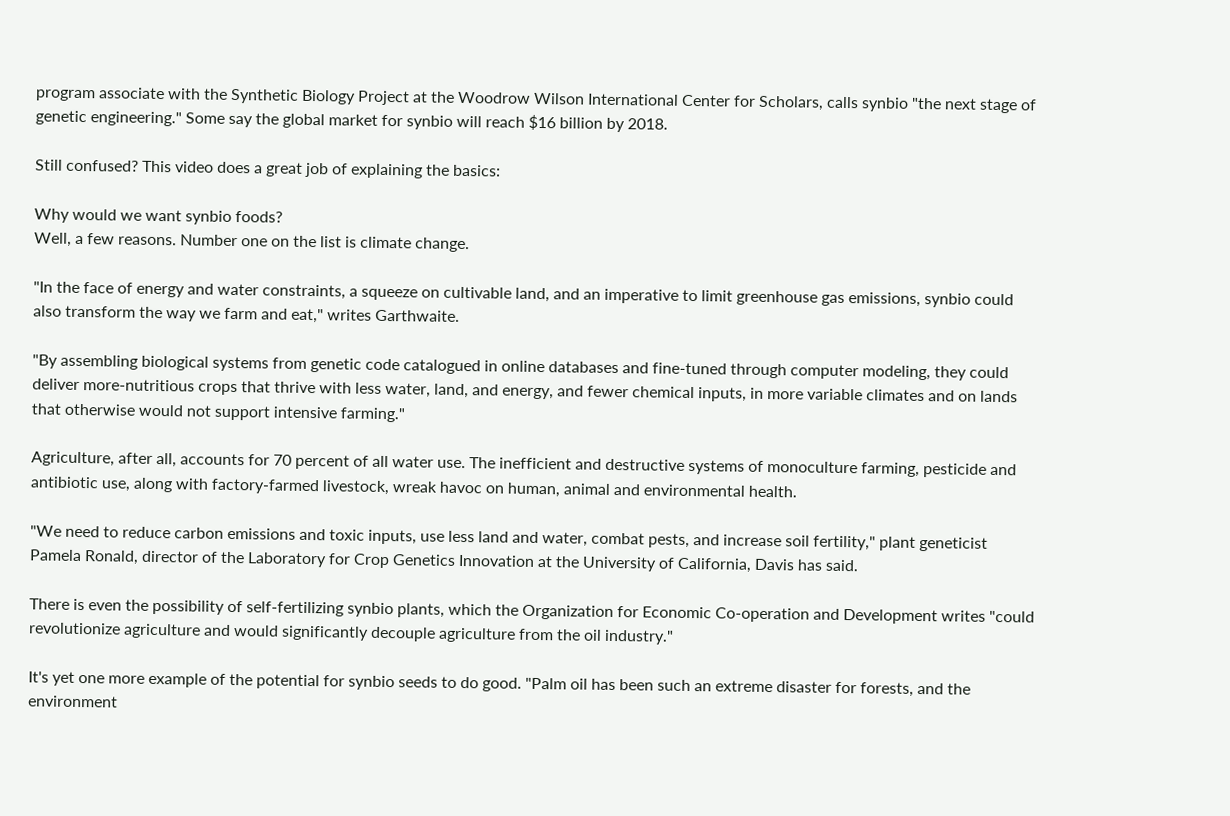program associate with the Synthetic Biology Project at the Woodrow Wilson International Center for Scholars, calls synbio "the next stage of genetic engineering." Some say the global market for synbio will reach $16 billion by 2018.

Still confused? This video does a great job of explaining the basics:

Why would we want synbio foods?
Well, a few reasons. Number one on the list is climate change.

"In the face of energy and water constraints, a squeeze on cultivable land, and an imperative to limit greenhouse gas emissions, synbio could also transform the way we farm and eat," writes Garthwaite.

"By assembling biological systems from genetic code catalogued in online databases and fine-tuned through computer modeling, they could deliver more-nutritious crops that thrive with less water, land, and energy, and fewer chemical inputs, in more variable climates and on lands that otherwise would not support intensive farming."

Agriculture, after all, accounts for 70 percent of all water use. The inefficient and destructive systems of monoculture farming, pesticide and antibiotic use, along with factory-farmed livestock, wreak havoc on human, animal and environmental health.

"We need to reduce carbon emissions and toxic inputs, use less land and water, combat pests, and increase soil fertility," plant geneticist Pamela Ronald, director of the Laboratory for Crop Genetics Innovation at the University of California, Davis has said.

There is even the possibility of self-fertilizing synbio plants, which the Organization for Economic Co-operation and Development writes "could revolutionize agriculture and would significantly decouple agriculture from the oil industry."

It's yet one more example of the potential for synbio seeds to do good. "Palm oil has been such an extreme disaster for forests, and the environment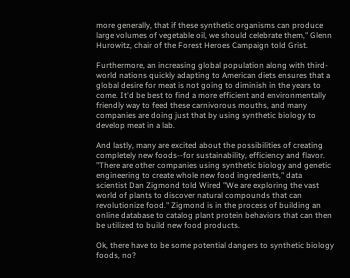more generally, that if these synthetic organisms can produce large volumes of vegetable oil, we should celebrate them," Glenn Hurowitz, chair of the Forest Heroes Campaign told Grist.

Furthermore, an increasing global population along with third-world nations quickly adapting to American diets ensures that a global desire for meat is not going to diminish in the years to come. It'd be best to find a more efficient and environmentally friendly way to feed these carnivorous mouths, and many companies are doing just that by using synthetic biology to develop meat in a lab.

And lastly, many are excited about the possibilities of creating completely new foods--for sustainability, efficiency and flavor. "There are other companies using synthetic biology and genetic engineering to create whole new food ingredients," data scientist Dan Zigmond told Wired "We are exploring the vast world of plants to discover natural compounds that can revolutionize food." Zigmond is in the process of building an online database to catalog plant protein behaviors that can then be utilized to build new food products.

Ok, there have to be some potential dangers to synthetic biology foods, no?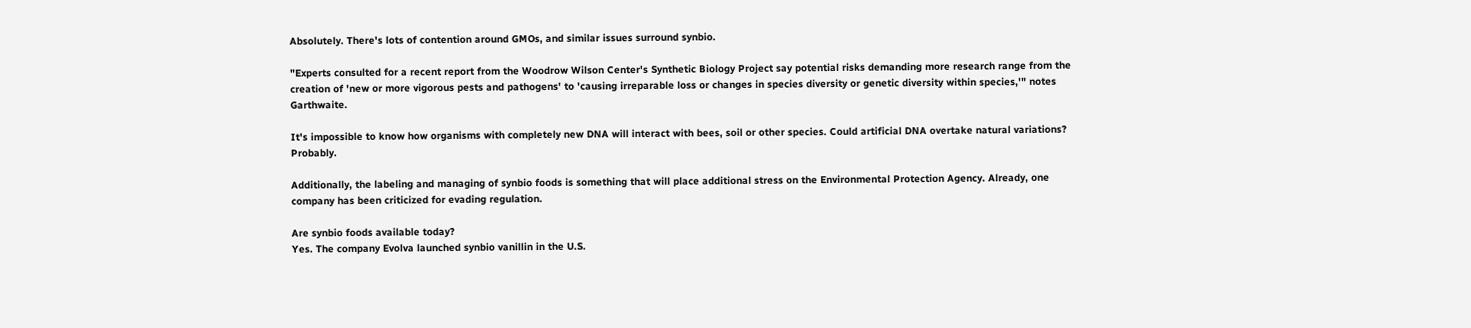Absolutely. There's lots of contention around GMOs, and similar issues surround synbio.

"Experts consulted for a recent report from the Woodrow Wilson Center's Synthetic Biology Project say potential risks demanding more research range from the creation of 'new or more vigorous pests and pathogens' to 'causing irreparable loss or changes in species diversity or genetic diversity within species,'" notes Garthwaite.

It's impossible to know how organisms with completely new DNA will interact with bees, soil or other species. Could artificial DNA overtake natural variations? Probably.

Additionally, the labeling and managing of synbio foods is something that will place additional stress on the Environmental Protection Agency. Already, one company has been criticized for evading regulation.

Are synbio foods available today?
Yes. The company Evolva launched synbio vanillin in the U.S.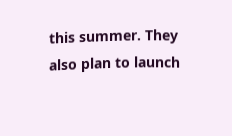this summer. They also plan to launch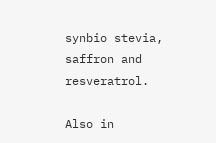synbio stevia, saffron and resveratrol.

Also in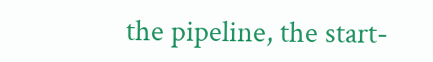the pipeline, the start-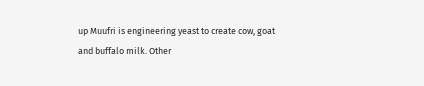up Muufri is engineering yeast to create cow, goat and buffalo milk. Other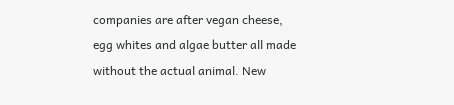companies are after vegan cheese, egg whites and algae butter all made without the actual animal. New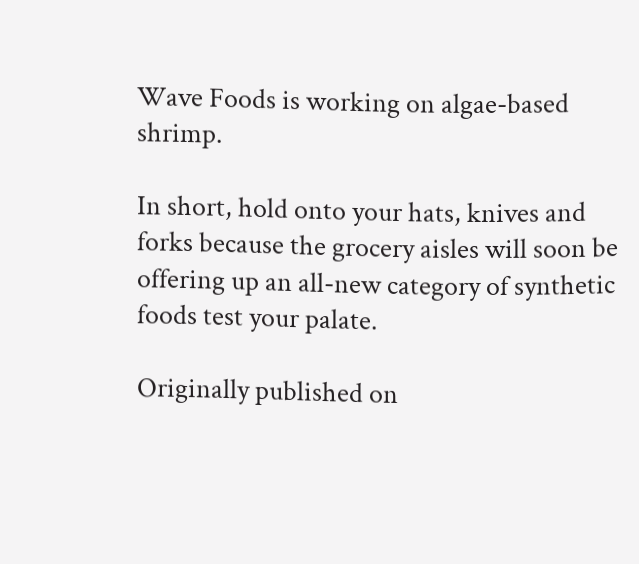Wave Foods is working on algae-based shrimp.

In short, hold onto your hats, knives and forks because the grocery aisles will soon be offering up an all-new category of synthetic foods test your palate.

Originally published on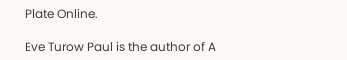Plate Online.

Eve Turow Paul is the author of A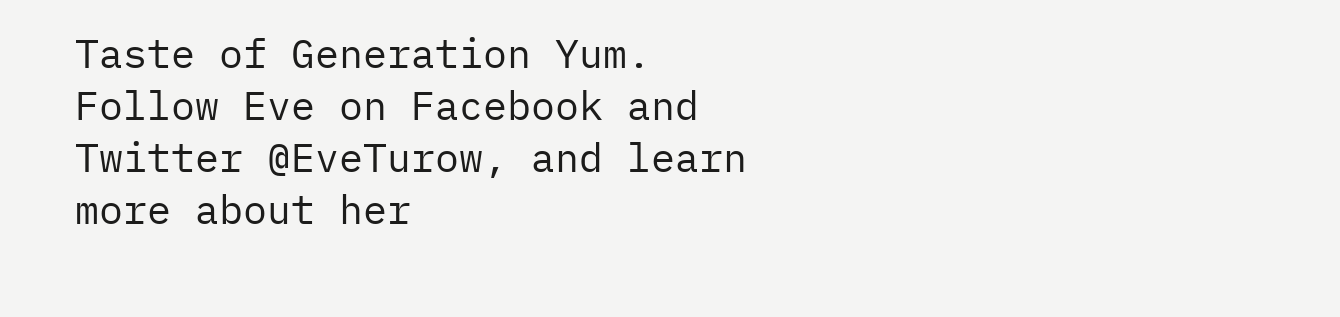Taste of Generation Yum. Follow Eve on Facebook and Twitter @EveTurow, and learn more about her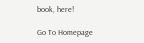book, here!

Go To Homepage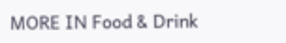MORE IN Food & Drink